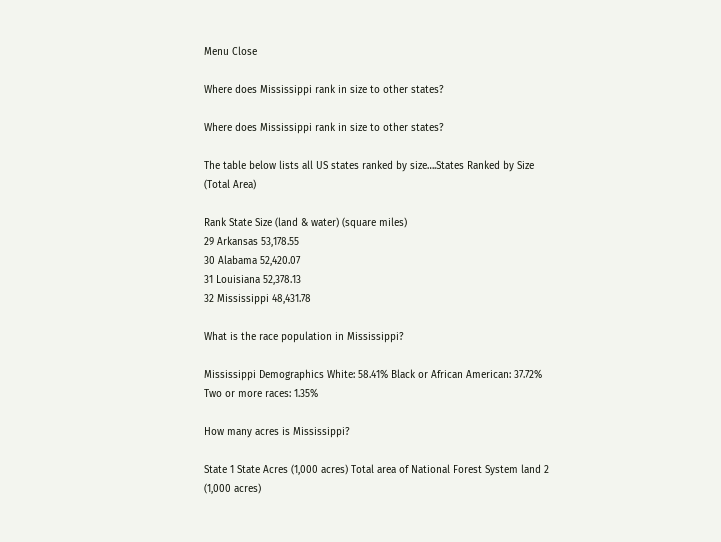Menu Close

Where does Mississippi rank in size to other states?

Where does Mississippi rank in size to other states?

The table below lists all US states ranked by size….States Ranked by Size (Total Area)

Rank State Size (land & water) (square miles)
29 Arkansas 53,178.55
30 Alabama 52,420.07
31 Louisiana 52,378.13
32 Mississippi 48,431.78

What is the race population in Mississippi?

Mississippi Demographics White: 58.41% Black or African American: 37.72% Two or more races: 1.35%

How many acres is Mississippi?

State 1 State Acres (1,000 acres) Total area of National Forest System land 2 (1,000 acres)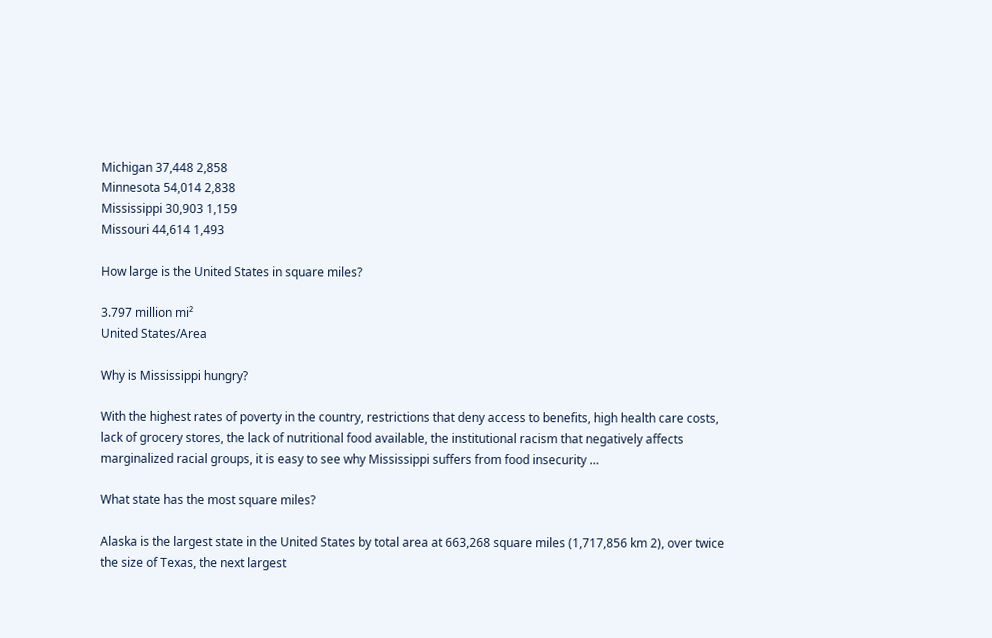Michigan 37,448 2,858
Minnesota 54,014 2,838
Mississippi 30,903 1,159
Missouri 44,614 1,493

How large is the United States in square miles?

3.797 million mi²
United States/Area

Why is Mississippi hungry?

With the highest rates of poverty in the country, restrictions that deny access to benefits, high health care costs, lack of grocery stores, the lack of nutritional food available, the institutional racism that negatively affects marginalized racial groups, it is easy to see why Mississippi suffers from food insecurity …

What state has the most square miles?

Alaska is the largest state in the United States by total area at 663,268 square miles (1,717,856 km 2), over twice the size of Texas, the next largest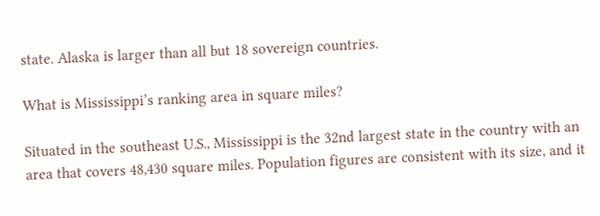state. Alaska is larger than all but 18 sovereign countries.

What is Mississippi’s ranking area in square miles?

Situated in the southeast U.S., Mississippi is the 32nd largest state in the country with an area that covers 48,430 square miles. Population figures are consistent with its size, and it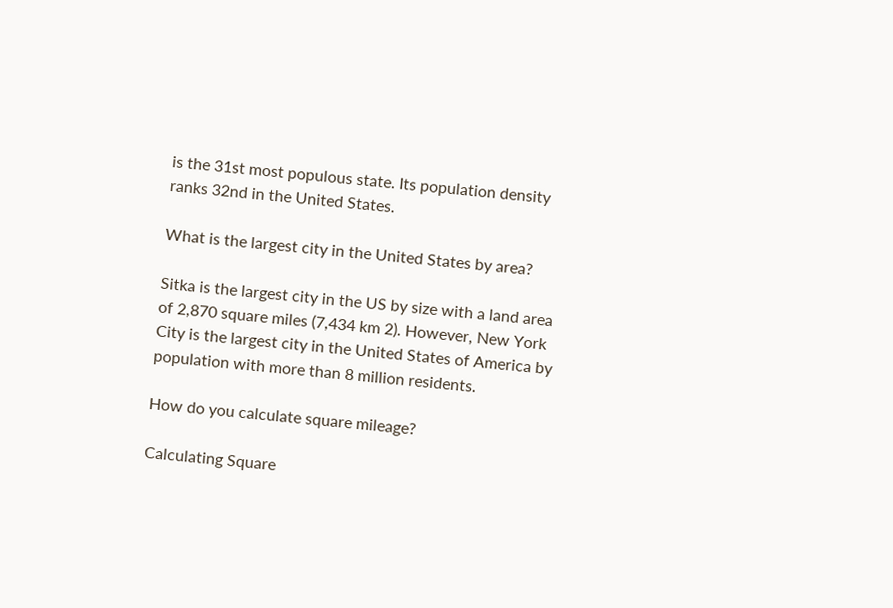is the 31st most populous state. Its population density ranks 32nd in the United States.

What is the largest city in the United States by area?

Sitka is the largest city in the US by size with a land area of 2,870 square miles (7,434 km 2). However, New York City is the largest city in the United States of America by population with more than 8 million residents.

How do you calculate square mileage?

Calculating Square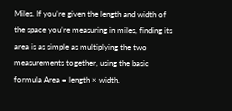Miles. If you’re given the length and width of the space you’re measuring in miles, finding its area is as simple as multiplying the two measurements together, using the basic formula Area = length × width.